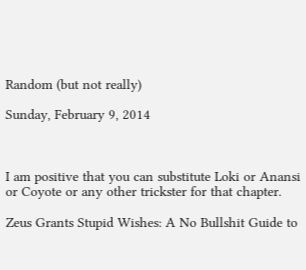Random (but not really)

Sunday, February 9, 2014



I am positive that you can substitute Loki or Anansi or Coyote or any other trickster for that chapter.

Zeus Grants Stupid Wishes: A No Bullshit Guide to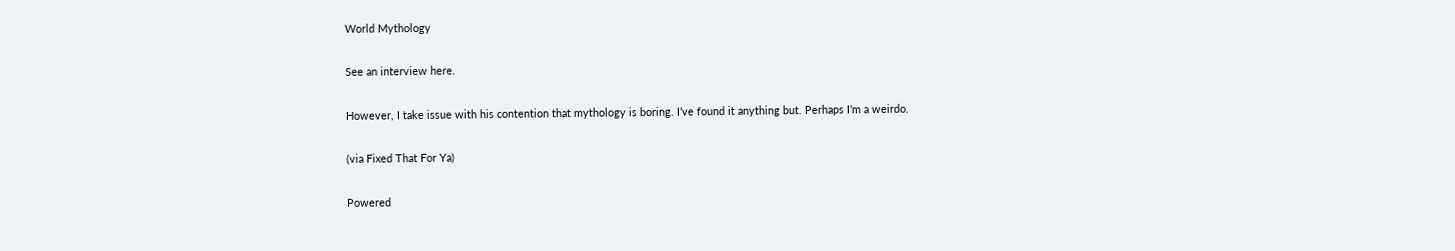World Mythology

See an interview here.

However, I take issue with his contention that mythology is boring. I’ve found it anything but. Perhaps I’m a weirdo.

(via Fixed That For Ya)

Powered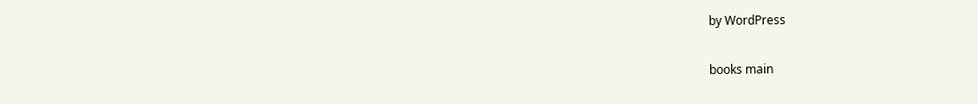by WordPress

books main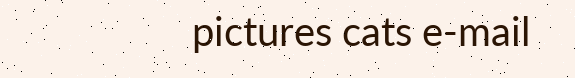pictures cats e-mail